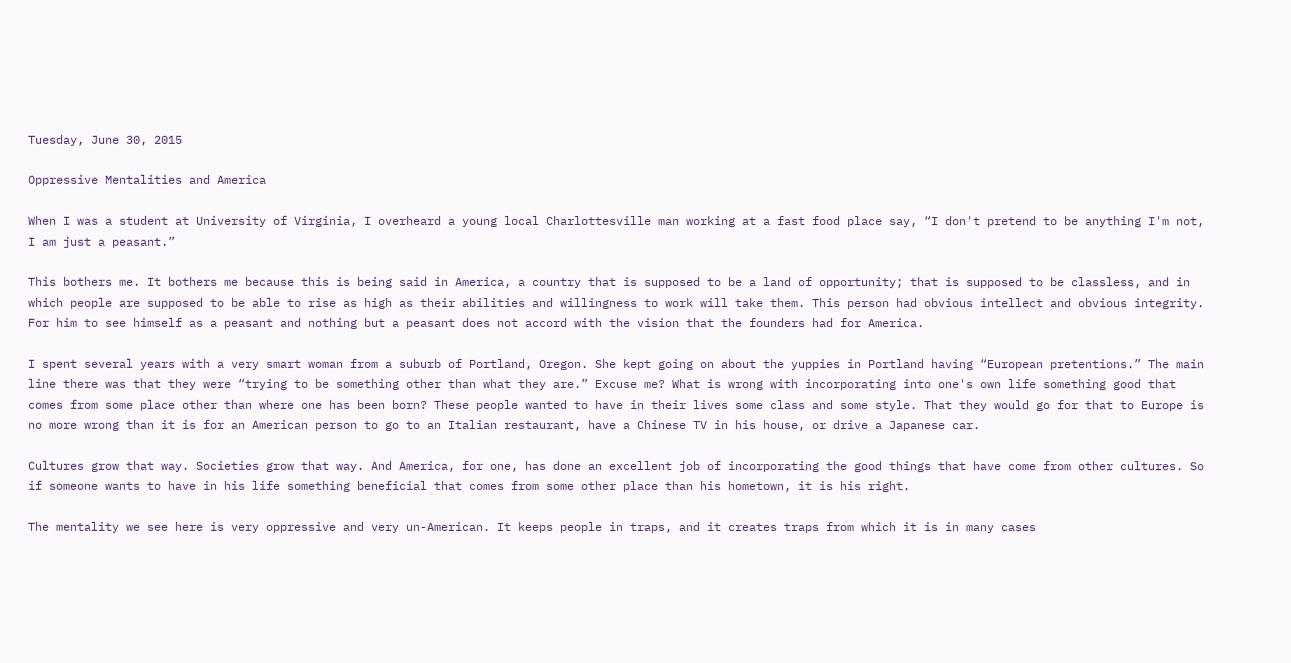Tuesday, June 30, 2015

Oppressive Mentalities and America

When I was a student at University of Virginia, I overheard a young local Charlottesville man working at a fast food place say, “I don't pretend to be anything I'm not, I am just a peasant.”

This bothers me. It bothers me because this is being said in America, a country that is supposed to be a land of opportunity; that is supposed to be classless, and in which people are supposed to be able to rise as high as their abilities and willingness to work will take them. This person had obvious intellect and obvious integrity. For him to see himself as a peasant and nothing but a peasant does not accord with the vision that the founders had for America.

I spent several years with a very smart woman from a suburb of Portland, Oregon. She kept going on about the yuppies in Portland having “European pretentions.” The main line there was that they were “trying to be something other than what they are.” Excuse me? What is wrong with incorporating into one's own life something good that comes from some place other than where one has been born? These people wanted to have in their lives some class and some style. That they would go for that to Europe is no more wrong than it is for an American person to go to an Italian restaurant, have a Chinese TV in his house, or drive a Japanese car.

Cultures grow that way. Societies grow that way. And America, for one, has done an excellent job of incorporating the good things that have come from other cultures. So if someone wants to have in his life something beneficial that comes from some other place than his hometown, it is his right.

The mentality we see here is very oppressive and very un-American. It keeps people in traps, and it creates traps from which it is in many cases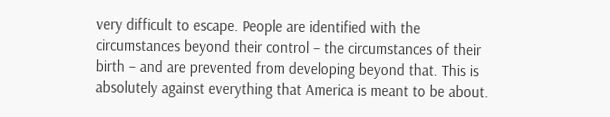very difficult to escape. People are identified with the circumstances beyond their control – the circumstances of their birth – and are prevented from developing beyond that. This is absolutely against everything that America is meant to be about.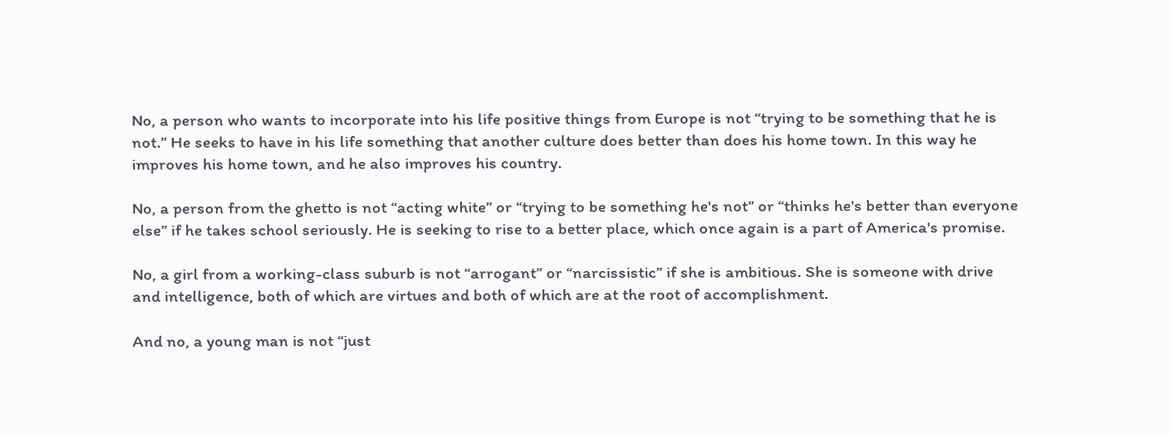No, a person who wants to incorporate into his life positive things from Europe is not “trying to be something that he is not.” He seeks to have in his life something that another culture does better than does his home town. In this way he improves his home town, and he also improves his country.

No, a person from the ghetto is not “acting white” or “trying to be something he's not” or “thinks he's better than everyone else” if he takes school seriously. He is seeking to rise to a better place, which once again is a part of America's promise.

No, a girl from a working-class suburb is not “arrogant” or “narcissistic” if she is ambitious. She is someone with drive and intelligence, both of which are virtues and both of which are at the root of accomplishment.

And no, a young man is not “just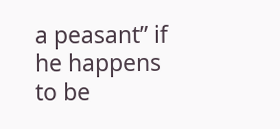a peasant” if he happens to be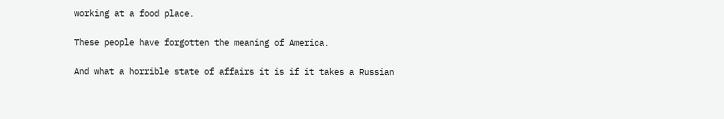working at a food place.

These people have forgotten the meaning of America.

And what a horrible state of affairs it is if it takes a Russian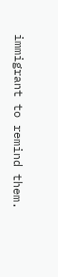immigrant to remind them.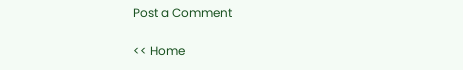Post a Comment

<< Home